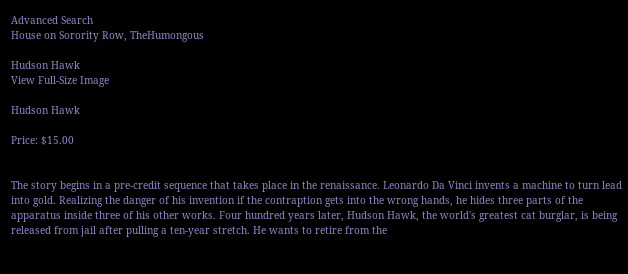Advanced Search
House on Sorority Row, TheHumongous

Hudson Hawk
View Full-Size Image

Hudson Hawk

Price: $15.00


The story begins in a pre-credit sequence that takes place in the renaissance. Leonardo Da Vinci invents a machine to turn lead into gold. Realizing the danger of his invention if the contraption gets into the wrong hands, he hides three parts of the apparatus inside three of his other works. Four hundred years later, Hudson Hawk, the world's greatest cat burglar, is being released from jail after pulling a ten-year stretch. He wants to retire from the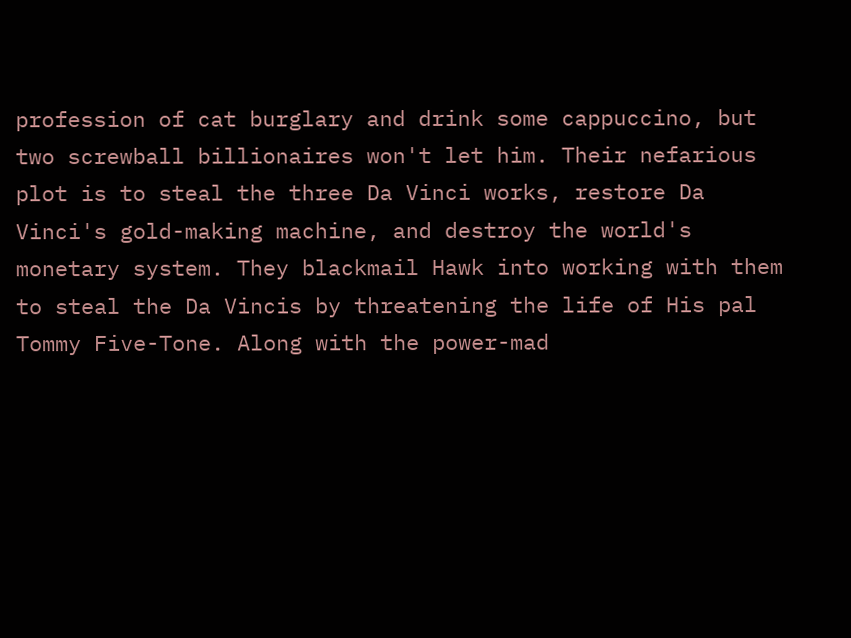profession of cat burglary and drink some cappuccino, but two screwball billionaires won't let him. Their nefarious plot is to steal the three Da Vinci works, restore Da Vinci's gold-making machine, and destroy the world's monetary system. They blackmail Hawk into working with them to steal the Da Vincis by threatening the life of His pal Tommy Five-Tone. Along with the power-mad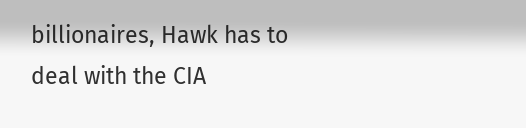billionaires, Hawk has to deal with the CIA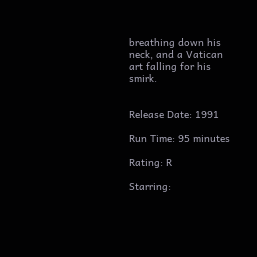breathing down his neck, and a Vatican art falling for his smirk.


Release Date: 1991

Run Time: 95 minutes

Rating: R

Starring: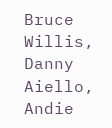Bruce Willis, Danny Aiello, Andie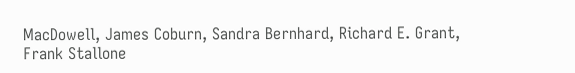MacDowell, James Coburn, Sandra Bernhard, Richard E. Grant, Frank Stallone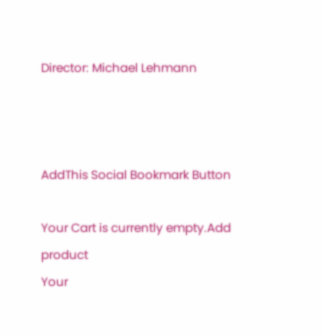Director: Michael Lehmann



AddThis Social Bookmark Button

Your Cart is currently empty.Add product
Your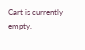Cart is currently empty.